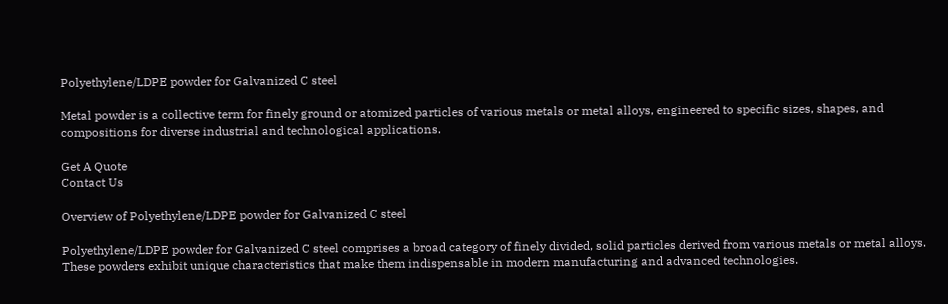Polyethylene/LDPE powder for Galvanized C steel

Metal powder is a collective term for finely ground or atomized particles of various metals or metal alloys, engineered to specific sizes, shapes, and compositions for diverse industrial and technological applications.

Get A Quote
Contact Us

Overview of Polyethylene/LDPE powder for Galvanized C steel

Polyethylene/LDPE powder for Galvanized C steel comprises a broad category of finely divided, solid particles derived from various metals or metal alloys. These powders exhibit unique characteristics that make them indispensable in modern manufacturing and advanced technologies.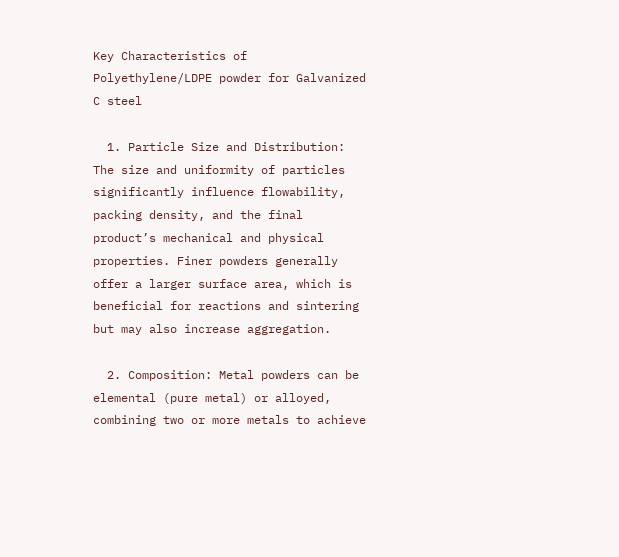Key Characteristics of Polyethylene/LDPE powder for Galvanized C steel

  1. Particle Size and Distribution: The size and uniformity of particles significantly influence flowability, packing density, and the final product’s mechanical and physical properties. Finer powders generally offer a larger surface area, which is beneficial for reactions and sintering but may also increase aggregation.

  2. Composition: Metal powders can be elemental (pure metal) or alloyed, combining two or more metals to achieve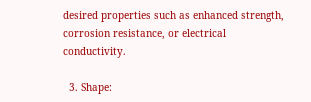desired properties such as enhanced strength, corrosion resistance, or electrical conductivity.

  3. Shape: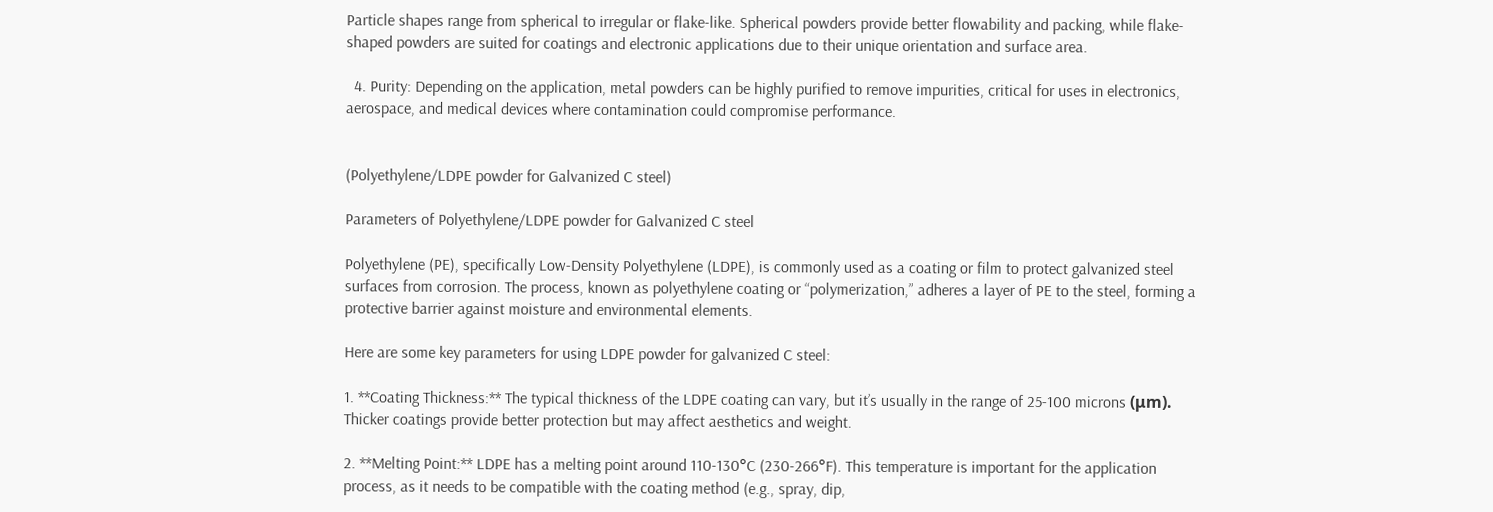Particle shapes range from spherical to irregular or flake-like. Spherical powders provide better flowability and packing, while flake-shaped powders are suited for coatings and electronic applications due to their unique orientation and surface area.

  4. Purity: Depending on the application, metal powders can be highly purified to remove impurities, critical for uses in electronics, aerospace, and medical devices where contamination could compromise performance.


(Polyethylene/LDPE powder for Galvanized C steel)

Parameters of Polyethylene/LDPE powder for Galvanized C steel

Polyethylene (PE), specifically Low-Density Polyethylene (LDPE), is commonly used as a coating or film to protect galvanized steel surfaces from corrosion. The process, known as polyethylene coating or “polymerization,” adheres a layer of PE to the steel, forming a protective barrier against moisture and environmental elements.

Here are some key parameters for using LDPE powder for galvanized C steel:

1. **Coating Thickness:** The typical thickness of the LDPE coating can vary, but it’s usually in the range of 25-100 microns (μm). Thicker coatings provide better protection but may affect aesthetics and weight.

2. **Melting Point:** LDPE has a melting point around 110-130°C (230-266°F). This temperature is important for the application process, as it needs to be compatible with the coating method (e.g., spray, dip,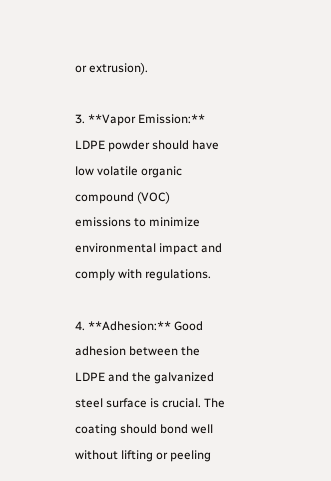or extrusion).

3. **Vapor Emission:** LDPE powder should have low volatile organic compound (VOC) emissions to minimize environmental impact and comply with regulations.

4. **Adhesion:** Good adhesion between the LDPE and the galvanized steel surface is crucial. The coating should bond well without lifting or peeling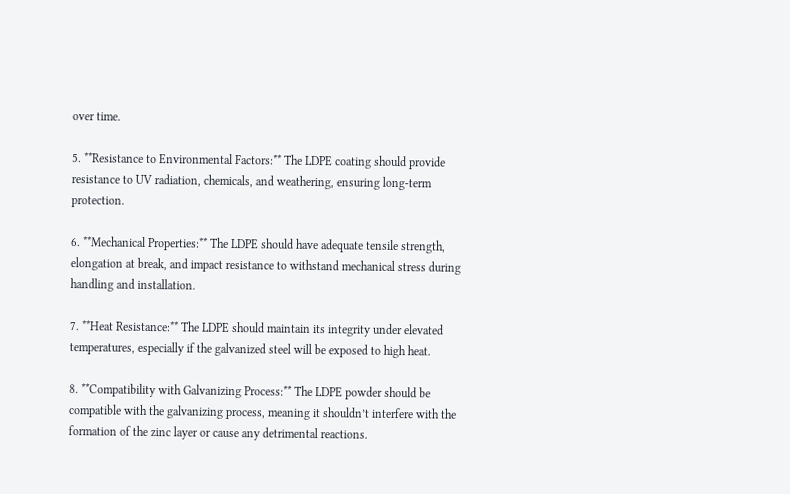over time.

5. **Resistance to Environmental Factors:** The LDPE coating should provide resistance to UV radiation, chemicals, and weathering, ensuring long-term protection.

6. **Mechanical Properties:** The LDPE should have adequate tensile strength, elongation at break, and impact resistance to withstand mechanical stress during handling and installation.

7. **Heat Resistance:** The LDPE should maintain its integrity under elevated temperatures, especially if the galvanized steel will be exposed to high heat.

8. **Compatibility with Galvanizing Process:** The LDPE powder should be compatible with the galvanizing process, meaning it shouldn’t interfere with the formation of the zinc layer or cause any detrimental reactions.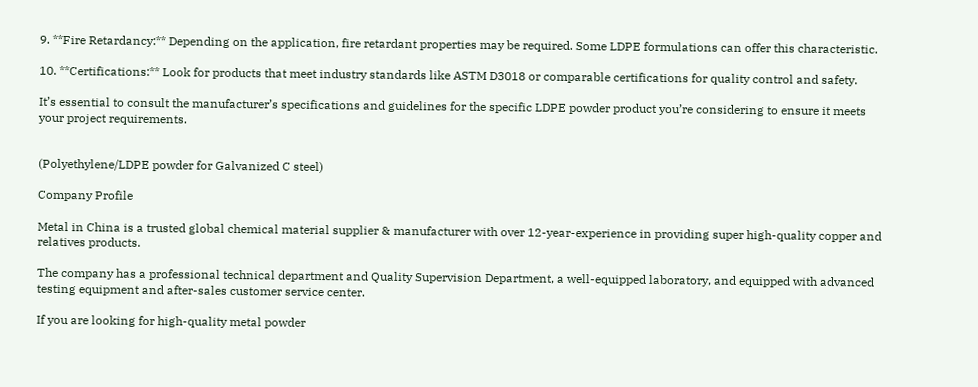9. **Fire Retardancy:** Depending on the application, fire retardant properties may be required. Some LDPE formulations can offer this characteristic.

10. **Certifications:** Look for products that meet industry standards like ASTM D3018 or comparable certifications for quality control and safety.

It’s essential to consult the manufacturer’s specifications and guidelines for the specific LDPE powder product you’re considering to ensure it meets your project requirements.


(Polyethylene/LDPE powder for Galvanized C steel)

Company Profile

Metal in China is a trusted global chemical material supplier & manufacturer with over 12-year-experience in providing super high-quality copper and relatives products.

The company has a professional technical department and Quality Supervision Department, a well-equipped laboratory, and equipped with advanced testing equipment and after-sales customer service center.

If you are looking for high-quality metal powder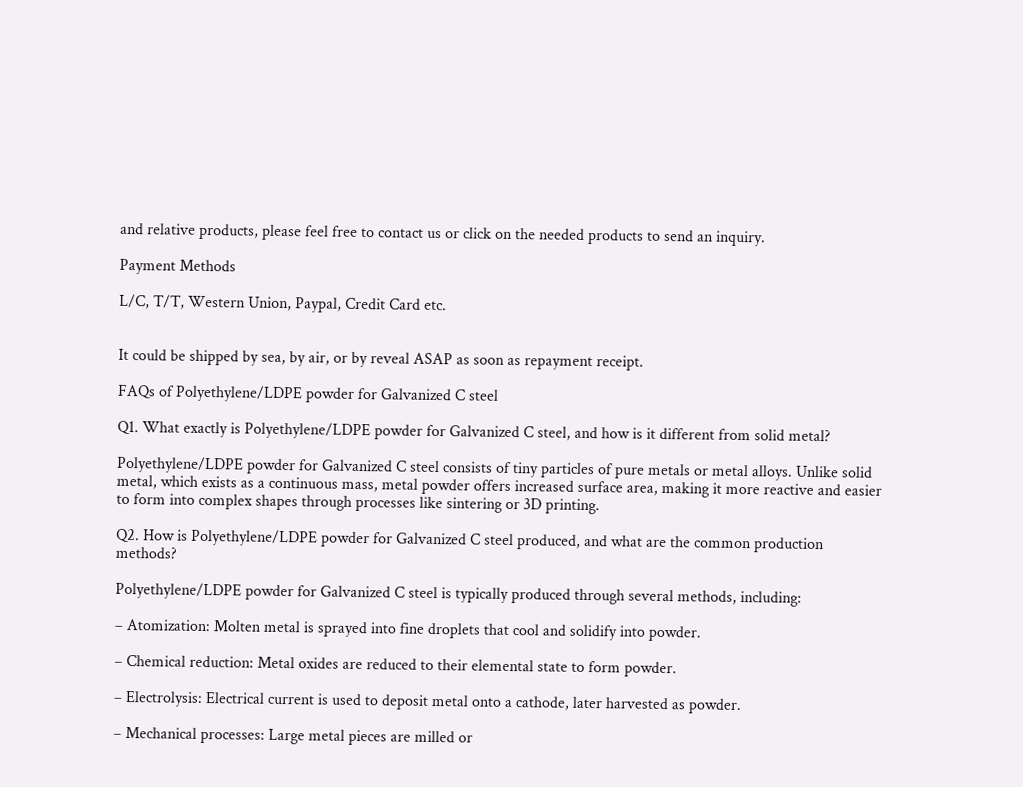and relative products, please feel free to contact us or click on the needed products to send an inquiry.

Payment Methods

L/C, T/T, Western Union, Paypal, Credit Card etc.


It could be shipped by sea, by air, or by reveal ASAP as soon as repayment receipt.

FAQs of Polyethylene/LDPE powder for Galvanized C steel

Q1. What exactly is Polyethylene/LDPE powder for Galvanized C steel, and how is it different from solid metal?

Polyethylene/LDPE powder for Galvanized C steel consists of tiny particles of pure metals or metal alloys. Unlike solid metal, which exists as a continuous mass, metal powder offers increased surface area, making it more reactive and easier to form into complex shapes through processes like sintering or 3D printing.

Q2. How is Polyethylene/LDPE powder for Galvanized C steel produced, and what are the common production methods?

Polyethylene/LDPE powder for Galvanized C steel is typically produced through several methods, including:

– Atomization: Molten metal is sprayed into fine droplets that cool and solidify into powder.

– Chemical reduction: Metal oxides are reduced to their elemental state to form powder.

– Electrolysis: Electrical current is used to deposit metal onto a cathode, later harvested as powder.

– Mechanical processes: Large metal pieces are milled or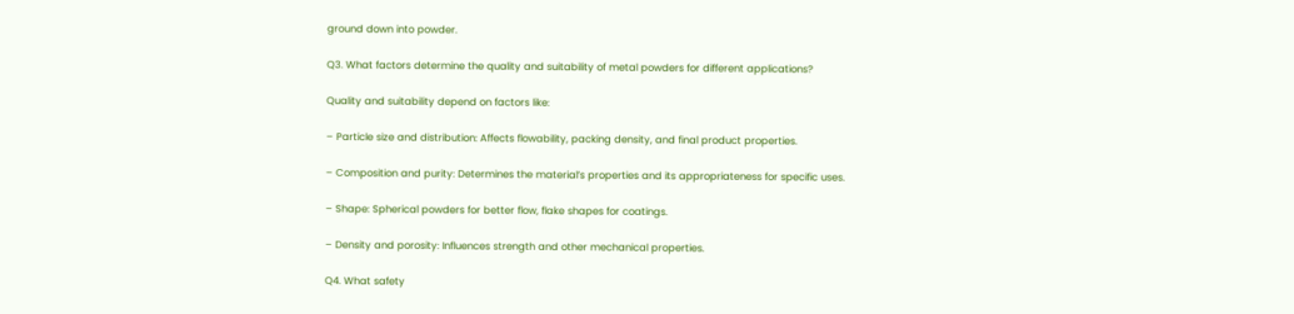ground down into powder.

Q3. What factors determine the quality and suitability of metal powders for different applications?

Quality and suitability depend on factors like:

– Particle size and distribution: Affects flowability, packing density, and final product properties.

– Composition and purity: Determines the material’s properties and its appropriateness for specific uses.

– Shape: Spherical powders for better flow, flake shapes for coatings.

– Density and porosity: Influences strength and other mechanical properties.

Q4. What safety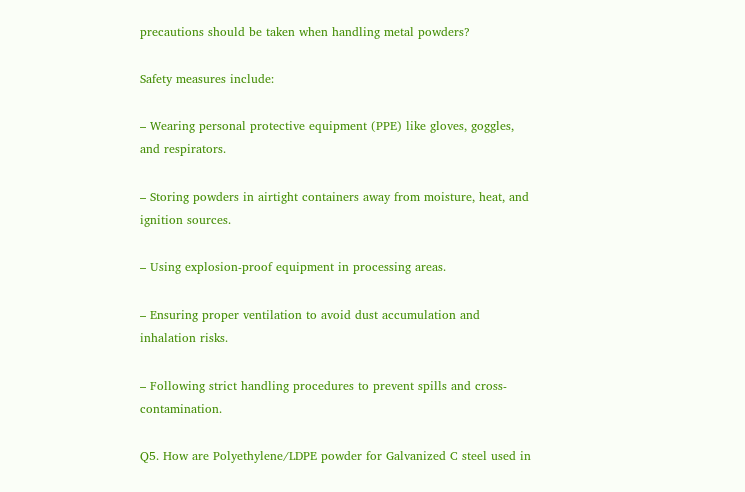precautions should be taken when handling metal powders?

Safety measures include:

– Wearing personal protective equipment (PPE) like gloves, goggles, and respirators.

– Storing powders in airtight containers away from moisture, heat, and ignition sources.

– Using explosion-proof equipment in processing areas.

– Ensuring proper ventilation to avoid dust accumulation and inhalation risks.

– Following strict handling procedures to prevent spills and cross-contamination.

Q5. How are Polyethylene/LDPE powder for Galvanized C steel used in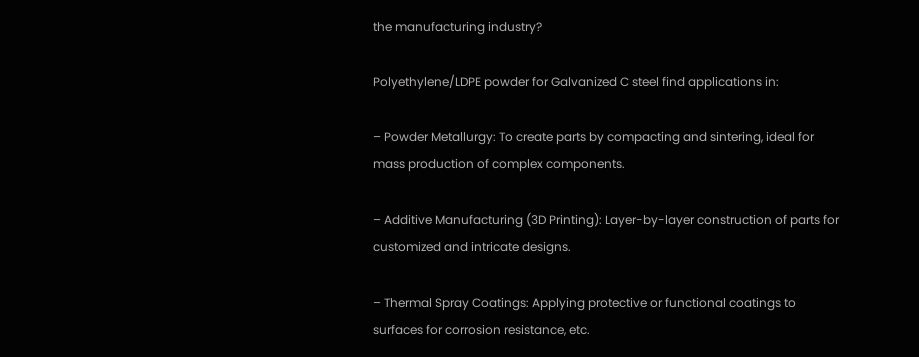the manufacturing industry?

Polyethylene/LDPE powder for Galvanized C steel find applications in:

– Powder Metallurgy: To create parts by compacting and sintering, ideal for mass production of complex components.

– Additive Manufacturing (3D Printing): Layer-by-layer construction of parts for customized and intricate designs.

– Thermal Spray Coatings: Applying protective or functional coatings to surfaces for corrosion resistance, etc.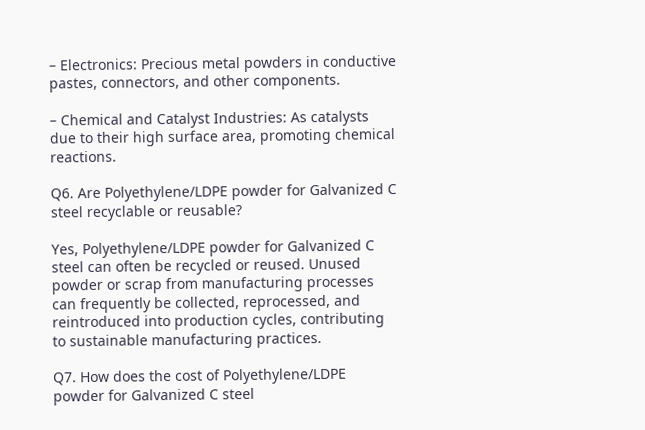– Electronics: Precious metal powders in conductive pastes, connectors, and other components.

– Chemical and Catalyst Industries: As catalysts due to their high surface area, promoting chemical reactions.

Q6. Are Polyethylene/LDPE powder for Galvanized C steel recyclable or reusable?

Yes, Polyethylene/LDPE powder for Galvanized C steel can often be recycled or reused. Unused powder or scrap from manufacturing processes can frequently be collected, reprocessed, and reintroduced into production cycles, contributing to sustainable manufacturing practices.

Q7. How does the cost of Polyethylene/LDPE powder for Galvanized C steel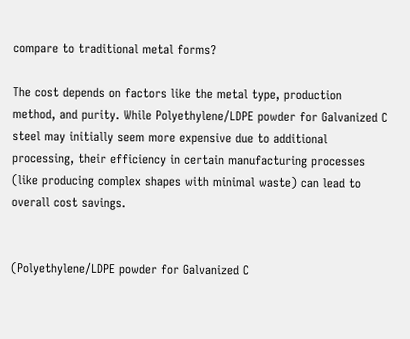compare to traditional metal forms?

The cost depends on factors like the metal type, production method, and purity. While Polyethylene/LDPE powder for Galvanized C steel may initially seem more expensive due to additional processing, their efficiency in certain manufacturing processes (like producing complex shapes with minimal waste) can lead to overall cost savings.


(Polyethylene/LDPE powder for Galvanized C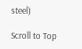steel)

Scroll to Top